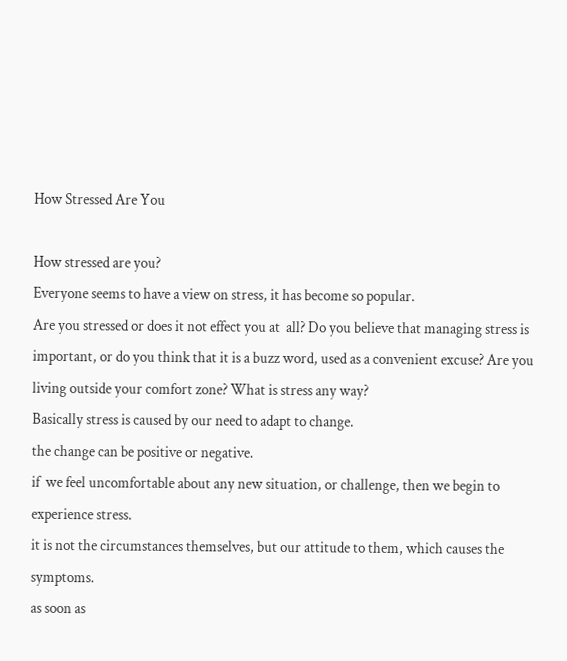How Stressed Are You

How stressed are you?
Everyone seems to have a view on stress, it has become so popular.
Are you stressed or does it not effect you at  all? Do you believe that managing stress is important, or do you think that it is a buzz word, used as a convenient excuse? Are you living outside your comfort zone? What is stress any way?
Basically stress is caused by our need to adapt to change.
the change can be positive or negative.
if  we feel uncomfortable about any new situation, or challenge, then we begin to experience stress.
it is not the circumstances themselves, but our attitude to them, which causes the symptoms.
as soon as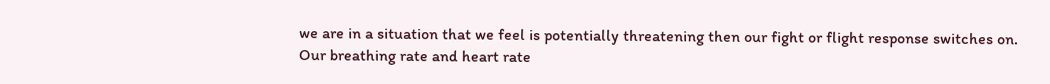we are in a situation that we feel is potentially threatening then our fight or flight response switches on.
Our breathing rate and heart rate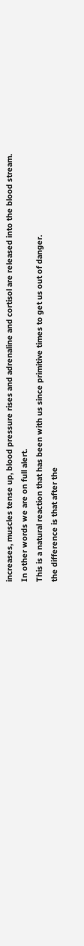increases, muscles tense up, blood pressure rises and adrenaline and cortisol are released into the blood stream.
In other words we are on full alert.
This is a natural reaction that has been with us since primitive times to get us out of danger.
the difference is that after the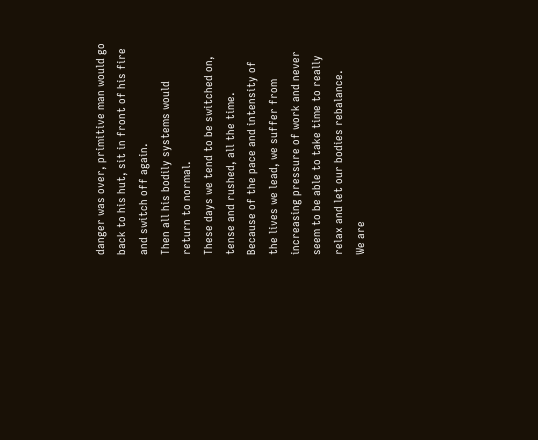danger was over, primitive man would go back to his hut, sit in front of his fire and switch off again.
Then all his bodily systems would return to normal.
These days we tend to be switched on, tense and rushed, all the time.
Because of the pace and intensity of the lives we lead, we suffer from increasing pressure of work and never seem to be able to take time to really relax and let our bodies rebalance.
We are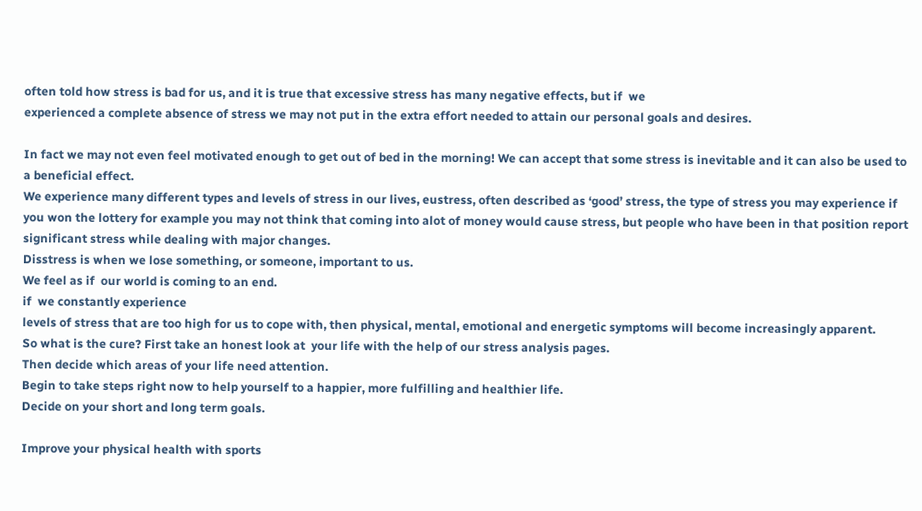often told how stress is bad for us, and it is true that excessive stress has many negative effects, but if  we
experienced a complete absence of stress we may not put in the extra effort needed to attain our personal goals and desires.

In fact we may not even feel motivated enough to get out of bed in the morning! We can accept that some stress is inevitable and it can also be used to a beneficial effect.
We experience many different types and levels of stress in our lives, eustress, often described as ‘good’ stress, the type of stress you may experience if  you won the lottery for example you may not think that coming into alot of money would cause stress, but people who have been in that position report significant stress while dealing with major changes.
Disstress is when we lose something, or someone, important to us.
We feel as if  our world is coming to an end.
if  we constantly experience
levels of stress that are too high for us to cope with, then physical, mental, emotional and energetic symptoms will become increasingly apparent.
So what is the cure? First take an honest look at  your life with the help of our stress analysis pages.
Then decide which areas of your life need attention.
Begin to take steps right now to help yourself to a happier, more fulfilling and healthier life.
Decide on your short and long term goals.

Improve your physical health with sports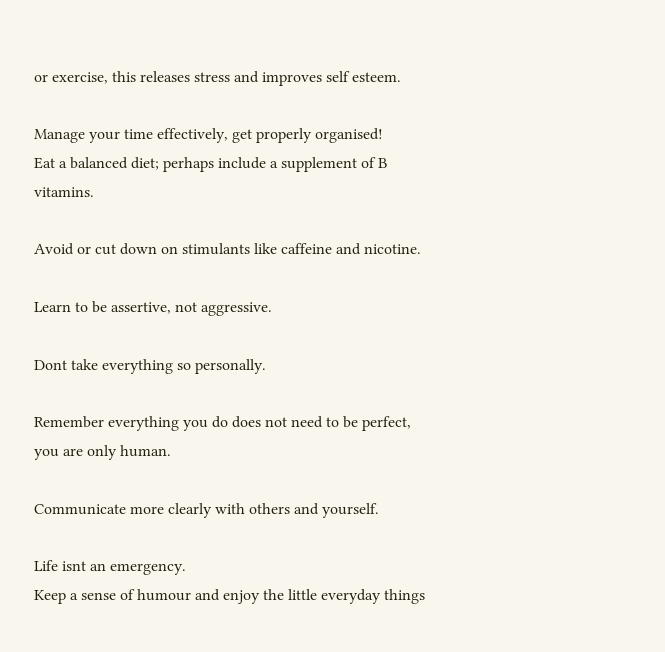or exercise, this releases stress and improves self esteem.

Manage your time effectively, get properly organised!
Eat a balanced diet; perhaps include a supplement of B vitamins.

Avoid or cut down on stimulants like caffeine and nicotine.

Learn to be assertive, not aggressive.

Dont take everything so personally.

Remember everything you do does not need to be perfect, you are only human.

Communicate more clearly with others and yourself.

Life isnt an emergency.
Keep a sense of humour and enjoy the little everyday things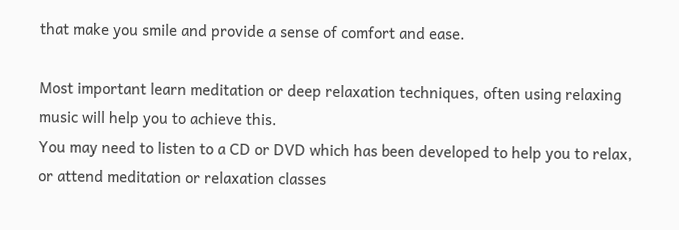that make you smile and provide a sense of comfort and ease.

Most important learn meditation or deep relaxation techniques, often using relaxing music will help you to achieve this.
You may need to listen to a CD or DVD which has been developed to help you to relax, or attend meditation or relaxation classes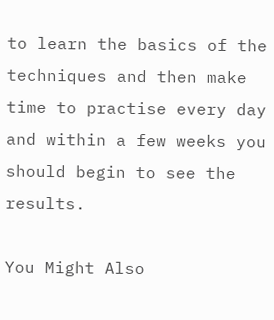to learn the basics of the techniques and then make time to practise every day and within a few weeks you should begin to see the results.

You Might Also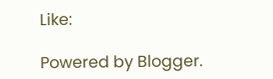Like:

Powered by Blogger.